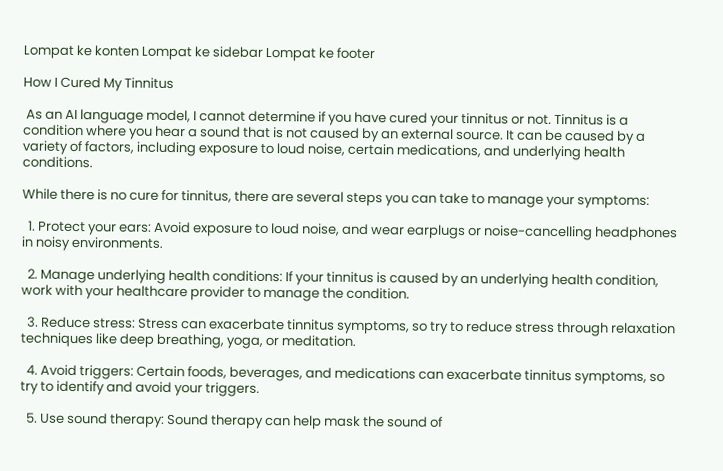Lompat ke konten Lompat ke sidebar Lompat ke footer

How I Cured My Tinnitus

 As an AI language model, I cannot determine if you have cured your tinnitus or not. Tinnitus is a condition where you hear a sound that is not caused by an external source. It can be caused by a variety of factors, including exposure to loud noise, certain medications, and underlying health conditions.

While there is no cure for tinnitus, there are several steps you can take to manage your symptoms:

  1. Protect your ears: Avoid exposure to loud noise, and wear earplugs or noise-cancelling headphones in noisy environments.

  2. Manage underlying health conditions: If your tinnitus is caused by an underlying health condition, work with your healthcare provider to manage the condition.

  3. Reduce stress: Stress can exacerbate tinnitus symptoms, so try to reduce stress through relaxation techniques like deep breathing, yoga, or meditation.

  4. Avoid triggers: Certain foods, beverages, and medications can exacerbate tinnitus symptoms, so try to identify and avoid your triggers.

  5. Use sound therapy: Sound therapy can help mask the sound of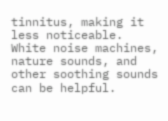tinnitus, making it less noticeable. White noise machines, nature sounds, and other soothing sounds can be helpful.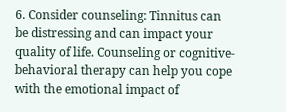6. Consider counseling: Tinnitus can be distressing and can impact your quality of life. Counseling or cognitive-behavioral therapy can help you cope with the emotional impact of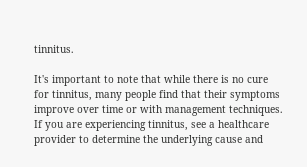tinnitus.

It's important to note that while there is no cure for tinnitus, many people find that their symptoms improve over time or with management techniques. If you are experiencing tinnitus, see a healthcare provider to determine the underlying cause and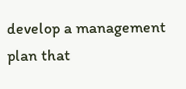develop a management plan that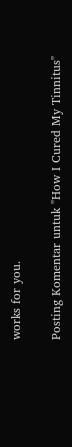works for you.

Posting Komentar untuk "How I Cured My Tinnitus"